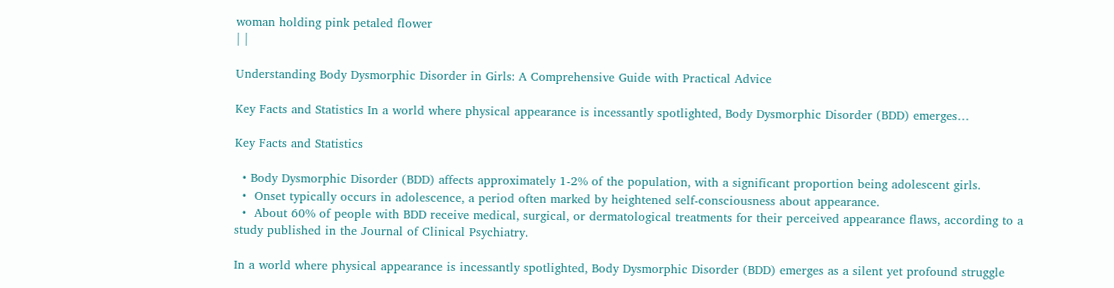woman holding pink petaled flower
| |

Understanding Body Dysmorphic Disorder in Girls: A Comprehensive Guide with Practical Advice

Key Facts and Statistics In a world where physical appearance is incessantly spotlighted, Body Dysmorphic Disorder (BDD) emerges…

Key Facts and Statistics

  • Body Dysmorphic Disorder (BDD) affects approximately 1-2% of the population, with a significant proportion being adolescent girls.
  •  Onset typically occurs in adolescence, a period often marked by heightened self-consciousness about appearance.
  •  About 60% of people with BDD receive medical, surgical, or dermatological treatments for their perceived appearance flaws, according to a study published in the Journal of Clinical Psychiatry.

In a world where physical appearance is incessantly spotlighted, Body Dysmorphic Disorder (BDD) emerges as a silent yet profound struggle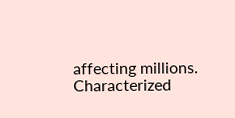affecting millions. Characterized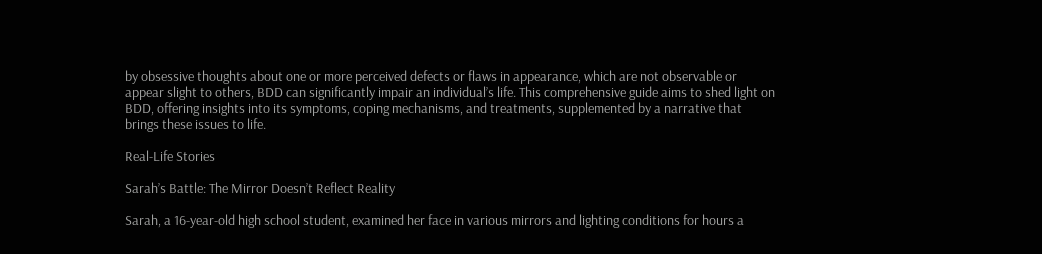by obsessive thoughts about one or more perceived defects or flaws in appearance, which are not observable or appear slight to others, BDD can significantly impair an individual’s life. This comprehensive guide aims to shed light on BDD, offering insights into its symptoms, coping mechanisms, and treatments, supplemented by a narrative that brings these issues to life.

Real-Life Stories

Sarah’s Battle: The Mirror Doesn’t Reflect Reality

Sarah, a 16-year-old high school student, examined her face in various mirrors and lighting conditions for hours a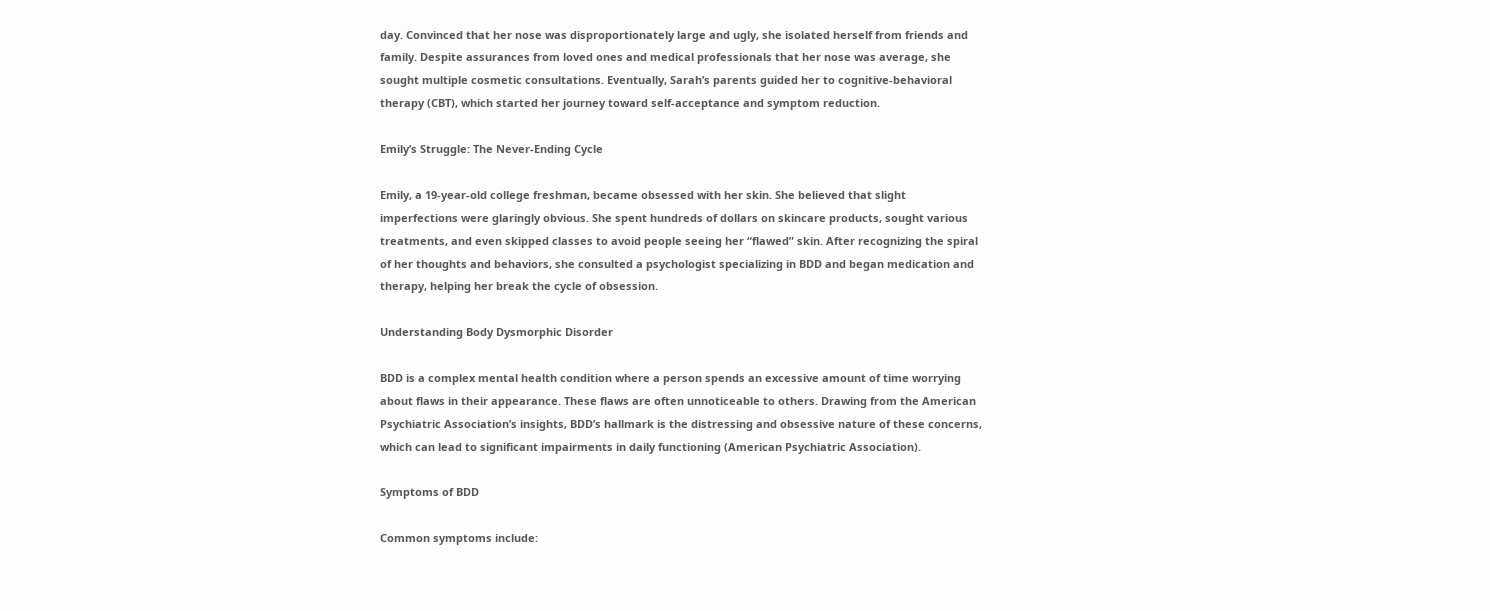day. Convinced that her nose was disproportionately large and ugly, she isolated herself from friends and family. Despite assurances from loved ones and medical professionals that her nose was average, she sought multiple cosmetic consultations. Eventually, Sarah’s parents guided her to cognitive-behavioral therapy (CBT), which started her journey toward self-acceptance and symptom reduction.

Emily’s Struggle: The Never-Ending Cycle

Emily, a 19-year-old college freshman, became obsessed with her skin. She believed that slight imperfections were glaringly obvious. She spent hundreds of dollars on skincare products, sought various treatments, and even skipped classes to avoid people seeing her “flawed” skin. After recognizing the spiral of her thoughts and behaviors, she consulted a psychologist specializing in BDD and began medication and therapy, helping her break the cycle of obsession.

Understanding Body Dysmorphic Disorder

BDD is a complex mental health condition where a person spends an excessive amount of time worrying about flaws in their appearance. These flaws are often unnoticeable to others. Drawing from the American Psychiatric Association’s insights, BDD’s hallmark is the distressing and obsessive nature of these concerns, which can lead to significant impairments in daily functioning (American Psychiatric Association).

Symptoms of BDD

Common symptoms include: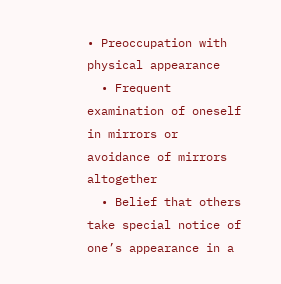• Preoccupation with physical appearance
  • Frequent examination of oneself in mirrors or avoidance of mirrors altogether
  • Belief that others take special notice of one’s appearance in a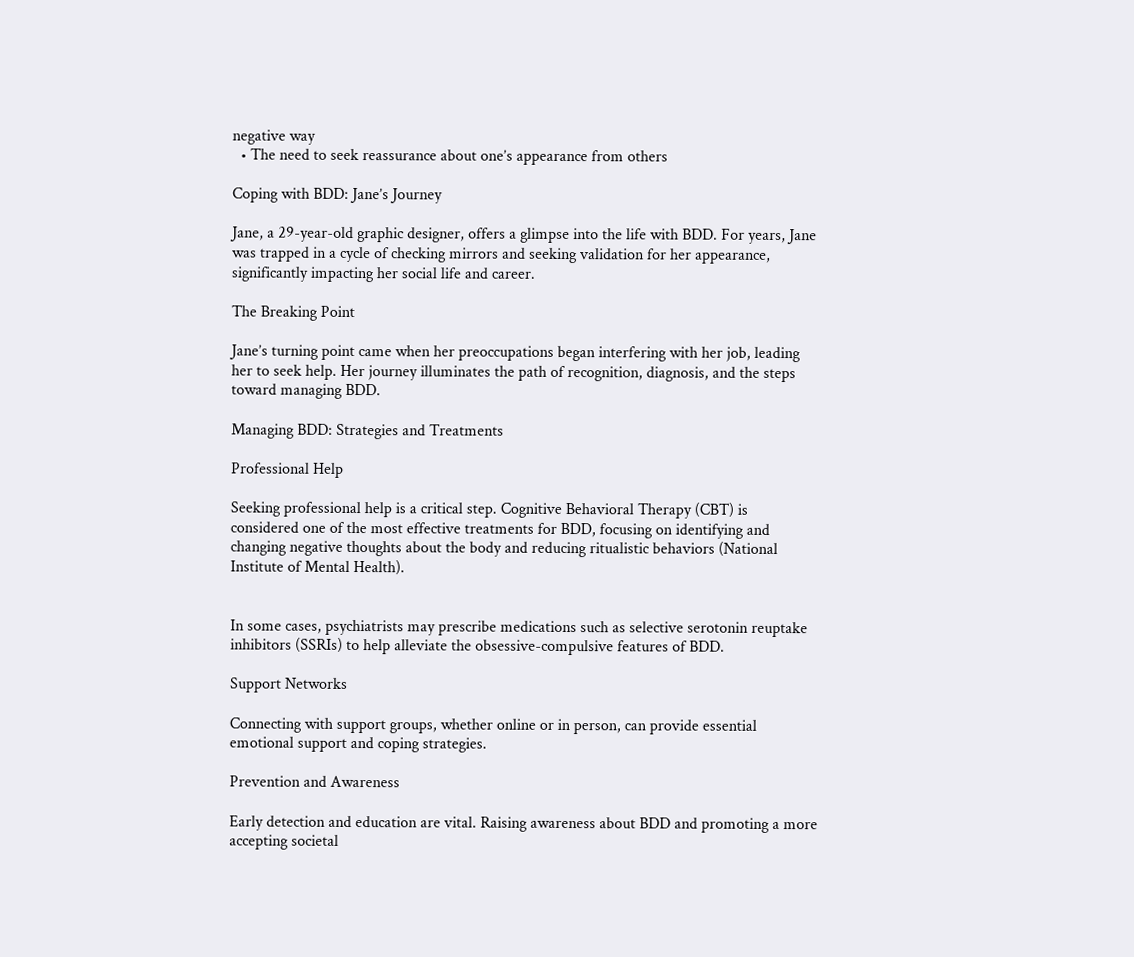negative way
  • The need to seek reassurance about one’s appearance from others

Coping with BDD: Jane’s Journey

Jane, a 29-year-old graphic designer, offers a glimpse into the life with BDD. For years, Jane was trapped in a cycle of checking mirrors and seeking validation for her appearance, significantly impacting her social life and career.

The Breaking Point

Jane’s turning point came when her preoccupations began interfering with her job, leading her to seek help. Her journey illuminates the path of recognition, diagnosis, and the steps toward managing BDD.

Managing BDD: Strategies and Treatments

Professional Help

Seeking professional help is a critical step. Cognitive Behavioral Therapy (CBT) is considered one of the most effective treatments for BDD, focusing on identifying and changing negative thoughts about the body and reducing ritualistic behaviors (National Institute of Mental Health).


In some cases, psychiatrists may prescribe medications such as selective serotonin reuptake inhibitors (SSRIs) to help alleviate the obsessive-compulsive features of BDD.

Support Networks

Connecting with support groups, whether online or in person, can provide essential emotional support and coping strategies.

Prevention and Awareness

Early detection and education are vital. Raising awareness about BDD and promoting a more accepting societal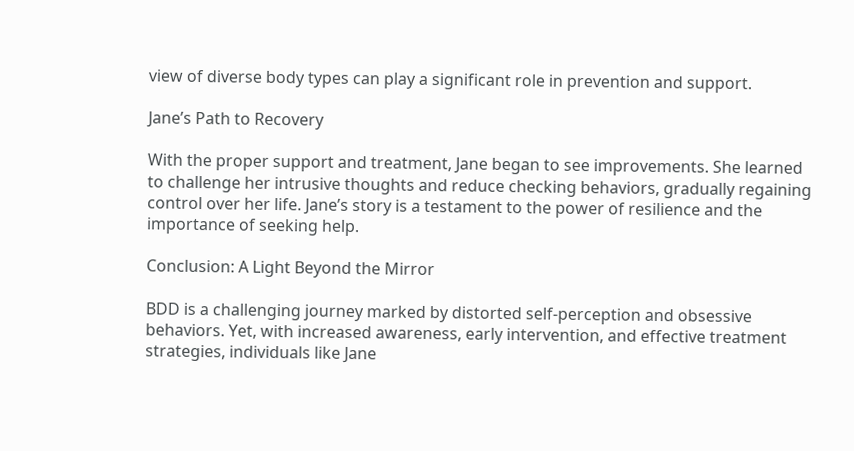view of diverse body types can play a significant role in prevention and support.

Jane’s Path to Recovery

With the proper support and treatment, Jane began to see improvements. She learned to challenge her intrusive thoughts and reduce checking behaviors, gradually regaining control over her life. Jane’s story is a testament to the power of resilience and the importance of seeking help.

Conclusion: A Light Beyond the Mirror

BDD is a challenging journey marked by distorted self-perception and obsessive behaviors. Yet, with increased awareness, early intervention, and effective treatment strategies, individuals like Jane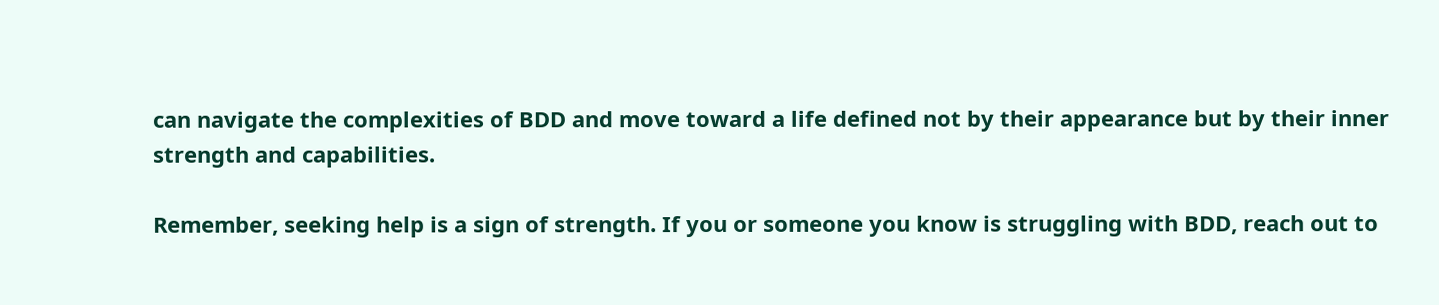can navigate the complexities of BDD and move toward a life defined not by their appearance but by their inner strength and capabilities.

Remember, seeking help is a sign of strength. If you or someone you know is struggling with BDD, reach out to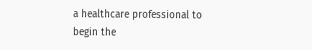a healthcare professional to begin the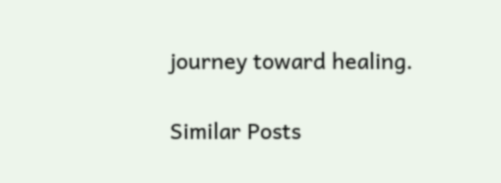journey toward healing.

Similar Posts